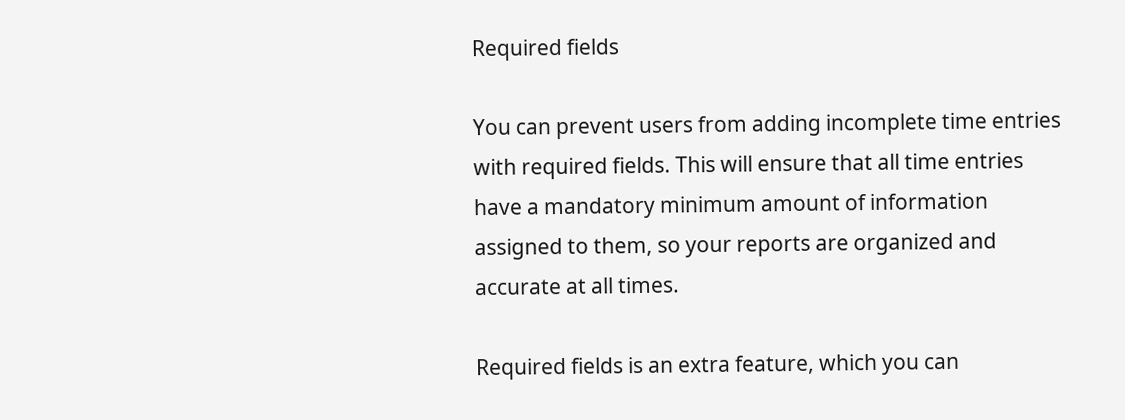Required fields

You can prevent users from adding incomplete time entries with required fields. This will ensure that all time entries have a mandatory minimum amount of information assigned to them, so your reports are organized and accurate at all times.

Required fields is an extra feature, which you can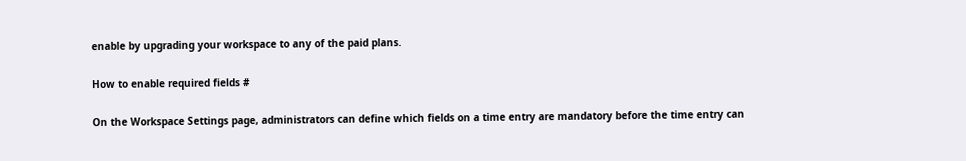enable by upgrading your workspace to any of the paid plans.

How to enable required fields #

On the Workspace Settings page, administrators can define which fields on a time entry are mandatory before the time entry can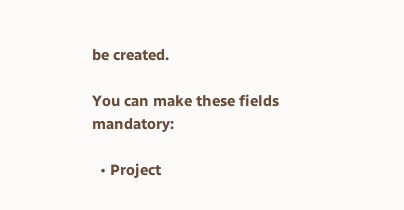be created.

You can make these fields mandatory:

  • Project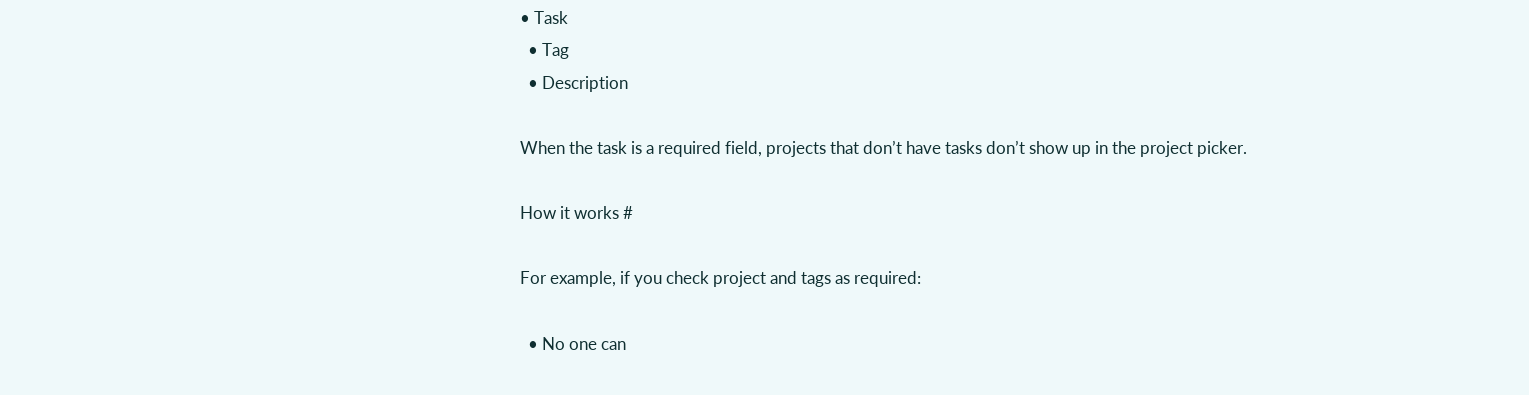• Task
  • Tag
  • Description

When the task is a required field, projects that don’t have tasks don’t show up in the project picker.

How it works #

For example, if you check project and tags as required:

  • No one can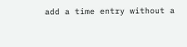add a time entry without a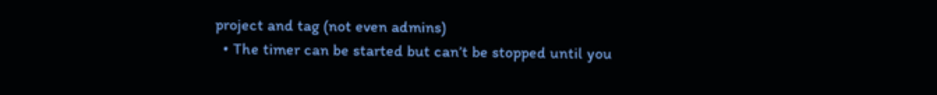project and tag (not even admins)
  • The timer can be started but can’t be stopped until you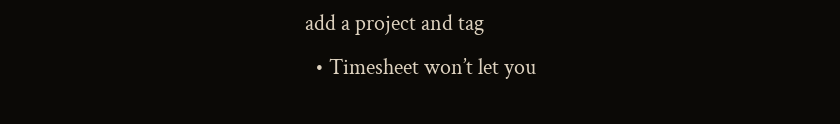add a project and tag
  • Timesheet won’t let you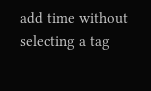add time without selecting a tag